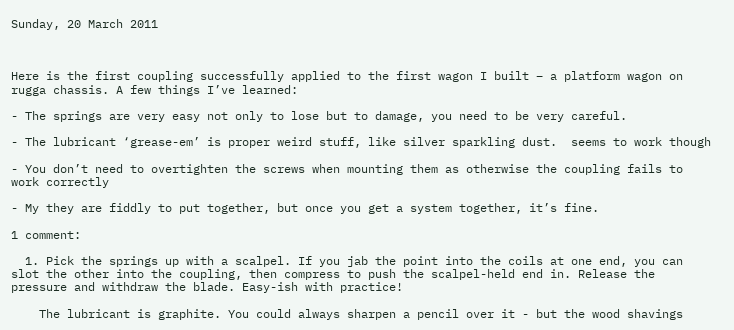Sunday, 20 March 2011



Here is the first coupling successfully applied to the first wagon I built – a platform wagon on rugga chassis. A few things I’ve learned:

- The springs are very easy not only to lose but to damage, you need to be very careful.

- The lubricant ‘grease-em’ is proper weird stuff, like silver sparkling dust.  seems to work though

- You don’t need to overtighten the screws when mounting them as otherwise the coupling fails to work correctly

- My they are fiddly to put together, but once you get a system together, it’s fine.

1 comment:

  1. Pick the springs up with a scalpel. If you jab the point into the coils at one end, you can slot the other into the coupling, then compress to push the scalpel-held end in. Release the pressure and withdraw the blade. Easy-ish with practice!

    The lubricant is graphite. You could always sharpen a pencil over it - but the wood shavings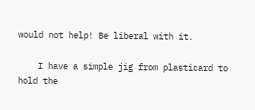would not help! Be liberal with it.

    I have a simple jig from plasticard to hold the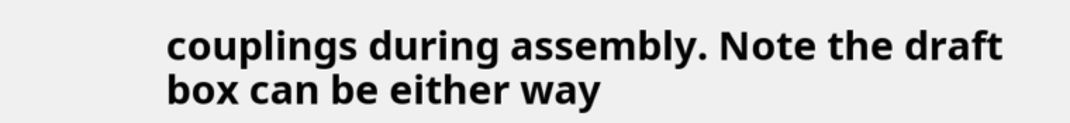couplings during assembly. Note the draft box can be either way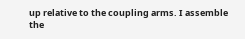up relative to the coupling arms. I assemble the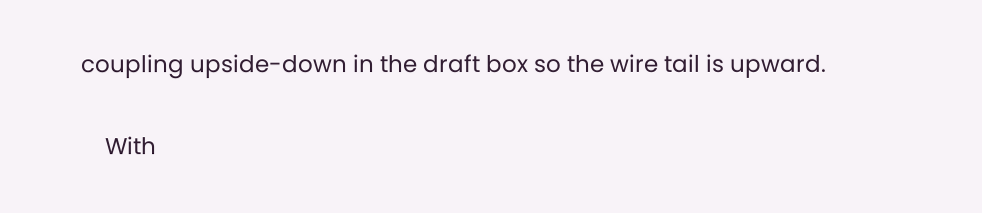coupling upside-down in the draft box so the wire tail is upward.

    With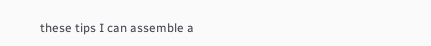these tips I can assemble a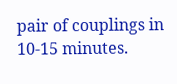pair of couplings in 10-15 minutes.